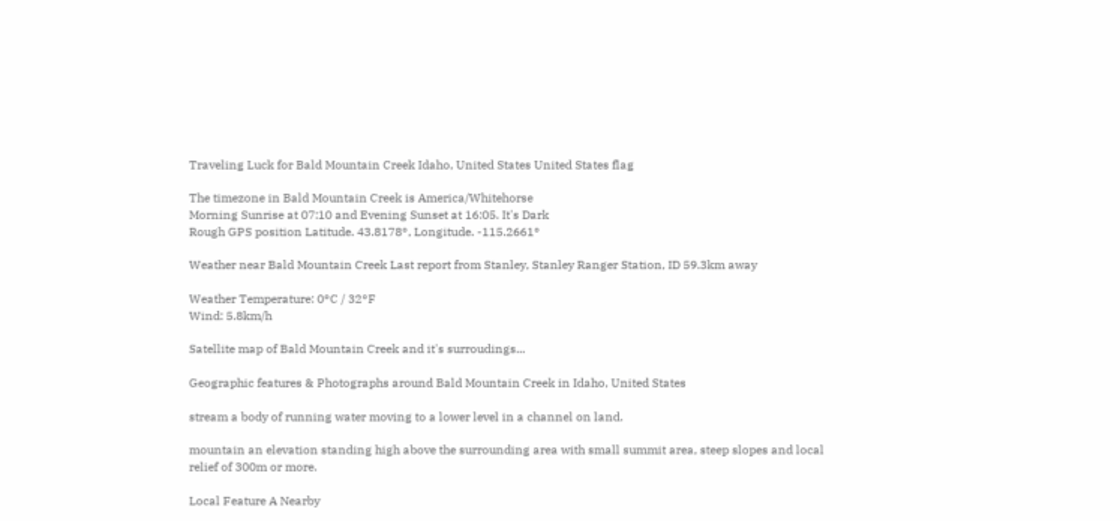Traveling Luck for Bald Mountain Creek Idaho, United States United States flag

The timezone in Bald Mountain Creek is America/Whitehorse
Morning Sunrise at 07:10 and Evening Sunset at 16:05. It's Dark
Rough GPS position Latitude. 43.8178°, Longitude. -115.2661°

Weather near Bald Mountain Creek Last report from Stanley, Stanley Ranger Station, ID 59.3km away

Weather Temperature: 0°C / 32°F
Wind: 5.8km/h

Satellite map of Bald Mountain Creek and it's surroudings...

Geographic features & Photographs around Bald Mountain Creek in Idaho, United States

stream a body of running water moving to a lower level in a channel on land.

mountain an elevation standing high above the surrounding area with small summit area, steep slopes and local relief of 300m or more.

Local Feature A Nearby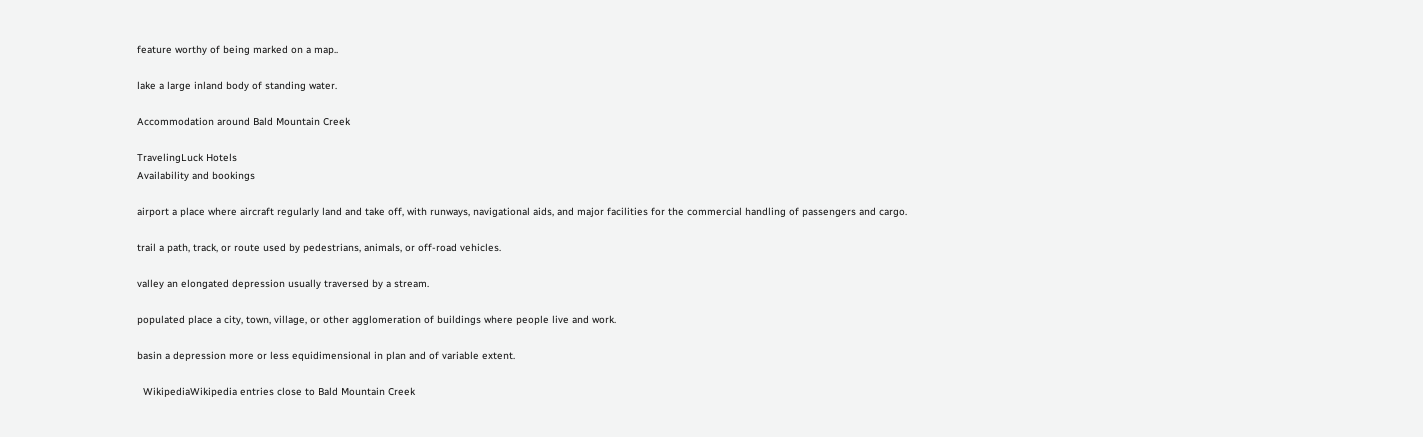feature worthy of being marked on a map..

lake a large inland body of standing water.

Accommodation around Bald Mountain Creek

TravelingLuck Hotels
Availability and bookings

airport a place where aircraft regularly land and take off, with runways, navigational aids, and major facilities for the commercial handling of passengers and cargo.

trail a path, track, or route used by pedestrians, animals, or off-road vehicles.

valley an elongated depression usually traversed by a stream.

populated place a city, town, village, or other agglomeration of buildings where people live and work.

basin a depression more or less equidimensional in plan and of variable extent.

  WikipediaWikipedia entries close to Bald Mountain Creek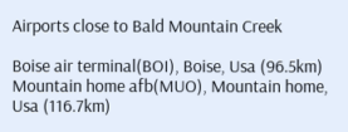Airports close to Bald Mountain Creek

Boise air terminal(BOI), Boise, Usa (96.5km)
Mountain home afb(MUO), Mountain home, Usa (116.7km)